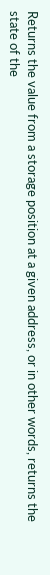Returns the value from a storage position at a given address, or in other words, returns the state of the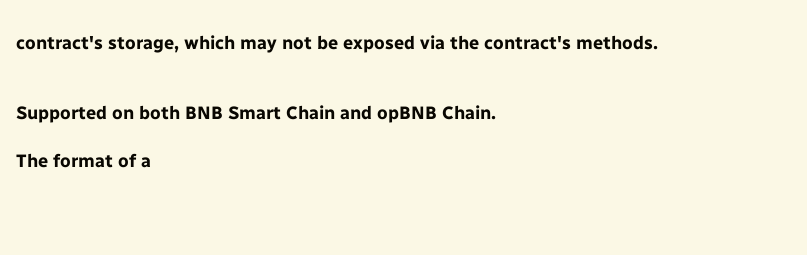contract's storage, which may not be exposed via the contract's methods.


Supported on both BNB Smart Chain and opBNB Chain.

The format of a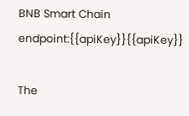BNB Smart Chain endpoint:{{apiKey}}{{apiKey}}

The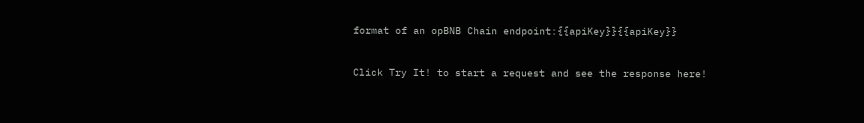format of an opBNB Chain endpoint:{{apiKey}}{{apiKey}}

Click Try It! to start a request and see the response here!